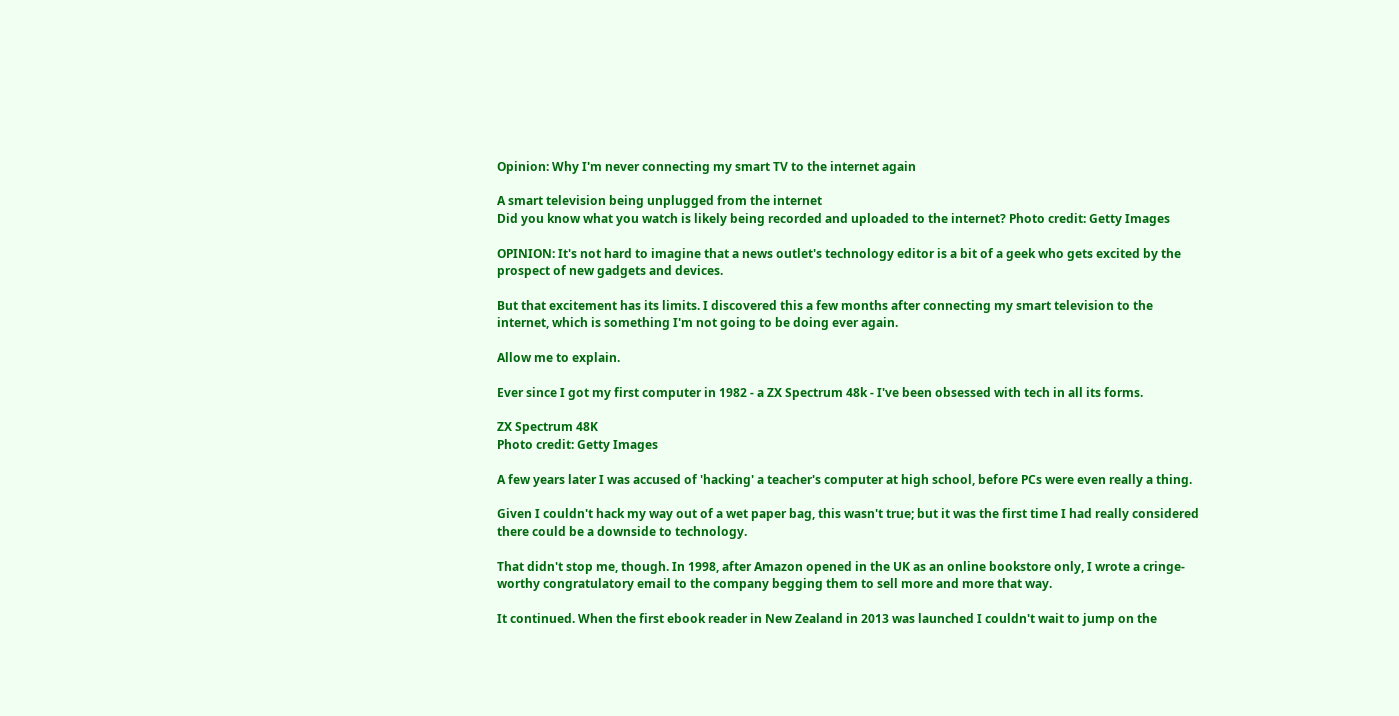Opinion: Why I'm never connecting my smart TV to the internet again

A smart television being unplugged from the internet
Did you know what you watch is likely being recorded and uploaded to the internet? Photo credit: Getty Images

OPINION: It's not hard to imagine that a news outlet's technology editor is a bit of a geek who gets excited by the prospect of new gadgets and devices.

But that excitement has its limits. I discovered this a few months after connecting my smart television to the internet, which is something I'm not going to be doing ever again.

Allow me to explain.

Ever since I got my first computer in 1982 - a ZX Spectrum 48k - I've been obsessed with tech in all its forms.

ZX Spectrum 48K
Photo credit: Getty Images

A few years later I was accused of 'hacking' a teacher's computer at high school, before PCs were even really a thing.

Given I couldn't hack my way out of a wet paper bag, this wasn't true; but it was the first time I had really considered there could be a downside to technology.

That didn't stop me, though. In 1998, after Amazon opened in the UK as an online bookstore only, I wrote a cringe-worthy congratulatory email to the company begging them to sell more and more that way.

It continued. When the first ebook reader in New Zealand in 2013 was launched I couldn't wait to jump on the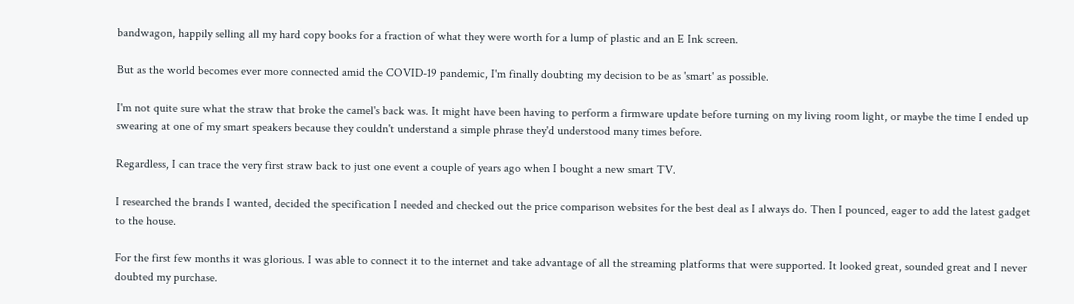bandwagon, happily selling all my hard copy books for a fraction of what they were worth for a lump of plastic and an E Ink screen.

But as the world becomes ever more connected amid the COVID-19 pandemic, I'm finally doubting my decision to be as 'smart' as possible.

I'm not quite sure what the straw that broke the camel's back was. It might have been having to perform a firmware update before turning on my living room light, or maybe the time I ended up swearing at one of my smart speakers because they couldn't understand a simple phrase they'd understood many times before.

Regardless, I can trace the very first straw back to just one event a couple of years ago when I bought a new smart TV.

I researched the brands I wanted, decided the specification I needed and checked out the price comparison websites for the best deal as I always do. Then I pounced, eager to add the latest gadget to the house.

For the first few months it was glorious. I was able to connect it to the internet and take advantage of all the streaming platforms that were supported. It looked great, sounded great and I never doubted my purchase.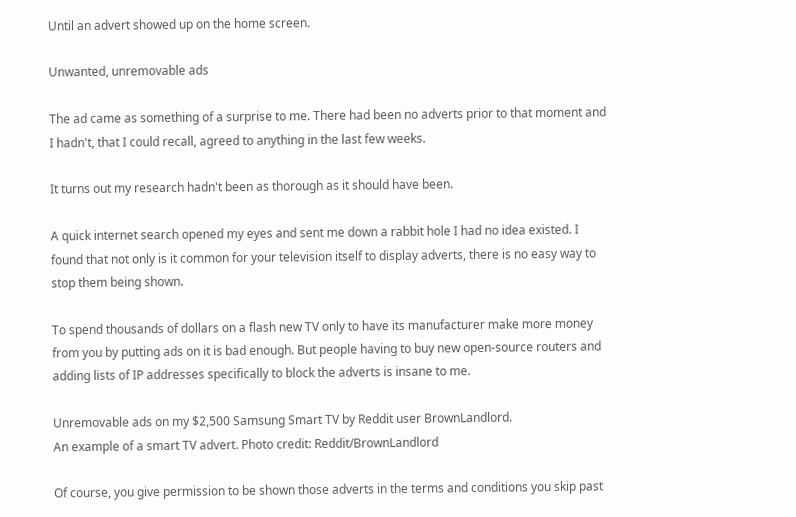Until an advert showed up on the home screen.

Unwanted, unremovable ads

The ad came as something of a surprise to me. There had been no adverts prior to that moment and I hadn't, that I could recall, agreed to anything in the last few weeks.

It turns out my research hadn't been as thorough as it should have been.

A quick internet search opened my eyes and sent me down a rabbit hole I had no idea existed. I found that not only is it common for your television itself to display adverts, there is no easy way to stop them being shown.

To spend thousands of dollars on a flash new TV only to have its manufacturer make more money from you by putting ads on it is bad enough. But people having to buy new open-source routers and adding lists of IP addresses specifically to block the adverts is insane to me.

Unremovable ads on my $2,500 Samsung Smart TV by Reddit user BrownLandlord.
An example of a smart TV advert. Photo credit: Reddit/BrownLandlord

Of course, you give permission to be shown those adverts in the terms and conditions you skip past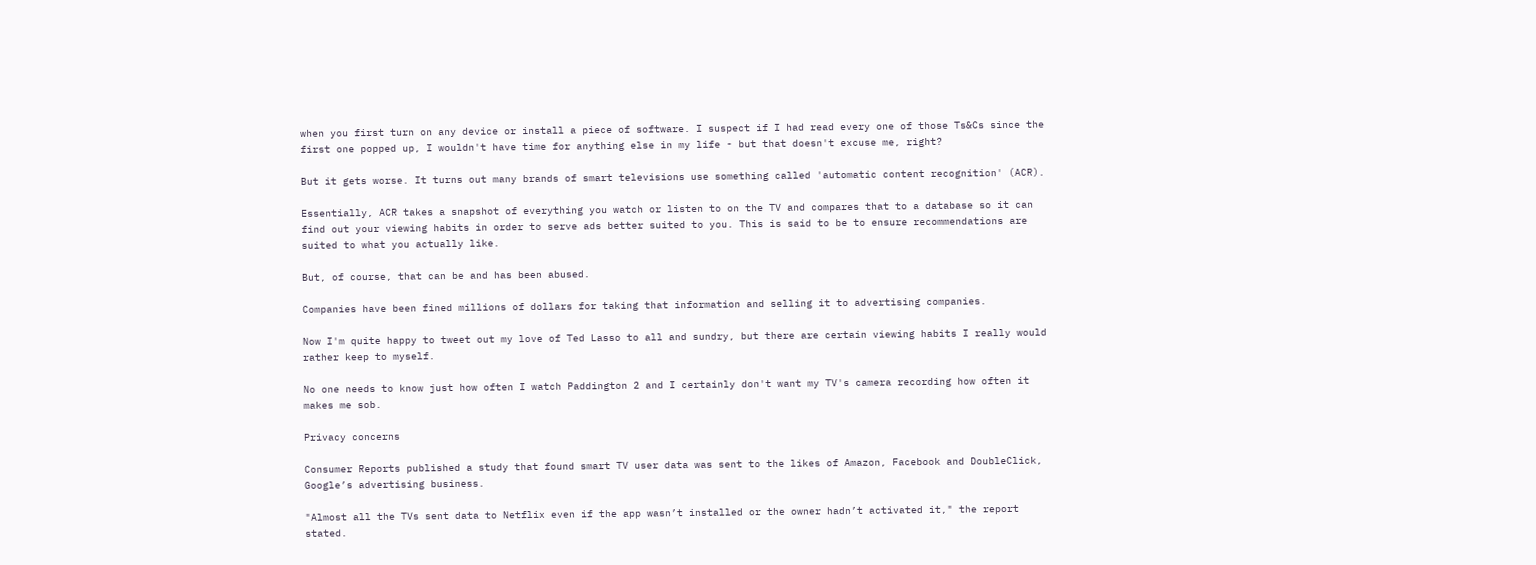when you first turn on any device or install a piece of software. I suspect if I had read every one of those Ts&Cs since the first one popped up, I wouldn't have time for anything else in my life - but that doesn't excuse me, right?

But it gets worse. It turns out many brands of smart televisions use something called 'automatic content recognition' (ACR).

Essentially, ACR takes a snapshot of everything you watch or listen to on the TV and compares that to a database so it can find out your viewing habits in order to serve ads better suited to you. This is said to be to ensure recommendations are suited to what you actually like.

But, of course, that can be and has been abused.

Companies have been fined millions of dollars for taking that information and selling it to advertising companies.

Now I'm quite happy to tweet out my love of Ted Lasso to all and sundry, but there are certain viewing habits I really would rather keep to myself.

No one needs to know just how often I watch Paddington 2 and I certainly don't want my TV's camera recording how often it makes me sob.

Privacy concerns

Consumer Reports published a study that found smart TV user data was sent to the likes of Amazon, Facebook and DoubleClick, Google’s advertising business.

"Almost all the TVs sent data to Netflix even if the app wasn’t installed or the owner hadn’t activated it," the report stated.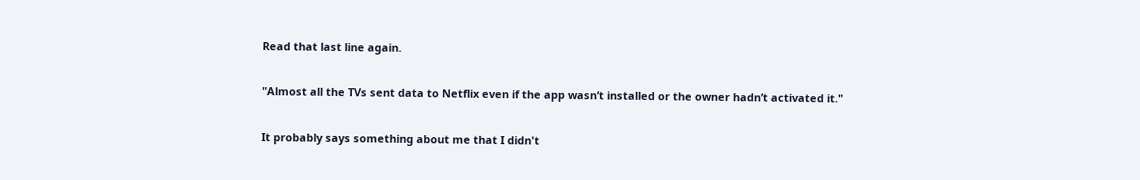Read that last line again.

"Almost all the TVs sent data to Netflix even if the app wasn’t installed or the owner hadn’t activated it."

It probably says something about me that I didn't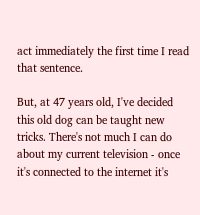act immediately the first time I read that sentence.

But, at 47 years old, I've decided this old dog can be taught new tricks. There's not much I can do about my current television - once it's connected to the internet it's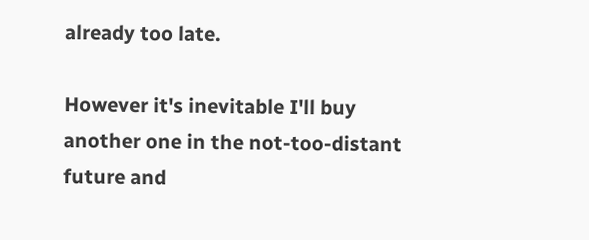already too late.

However it's inevitable I'll buy another one in the not-too-distant future and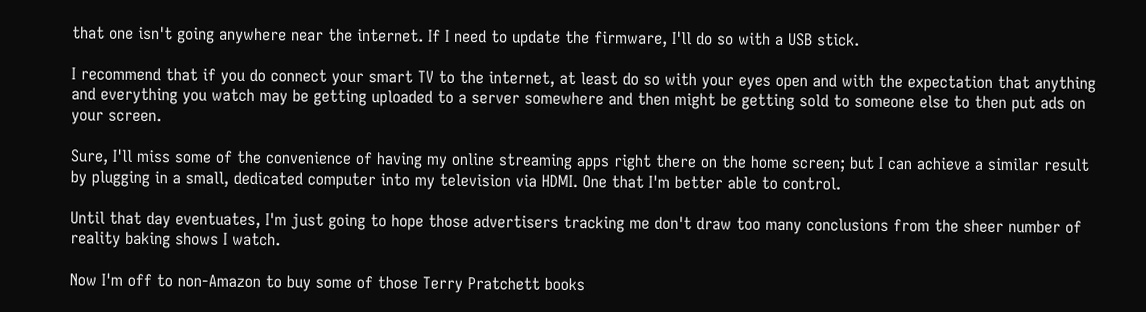that one isn't going anywhere near the internet. If I need to update the firmware, I'll do so with a USB stick.

I recommend that if you do connect your smart TV to the internet, at least do so with your eyes open and with the expectation that anything and everything you watch may be getting uploaded to a server somewhere and then might be getting sold to someone else to then put ads on your screen.

Sure, I'll miss some of the convenience of having my online streaming apps right there on the home screen; but I can achieve a similar result by plugging in a small, dedicated computer into my television via HDMI. One that I'm better able to control.

Until that day eventuates, I'm just going to hope those advertisers tracking me don't draw too many conclusions from the sheer number of reality baking shows I watch.

Now I'm off to non-Amazon to buy some of those Terry Pratchett books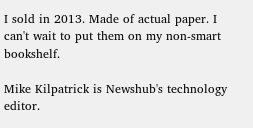I sold in 2013. Made of actual paper. I can't wait to put them on my non-smart bookshelf.

Mike Kilpatrick is Newshub's technology editor.